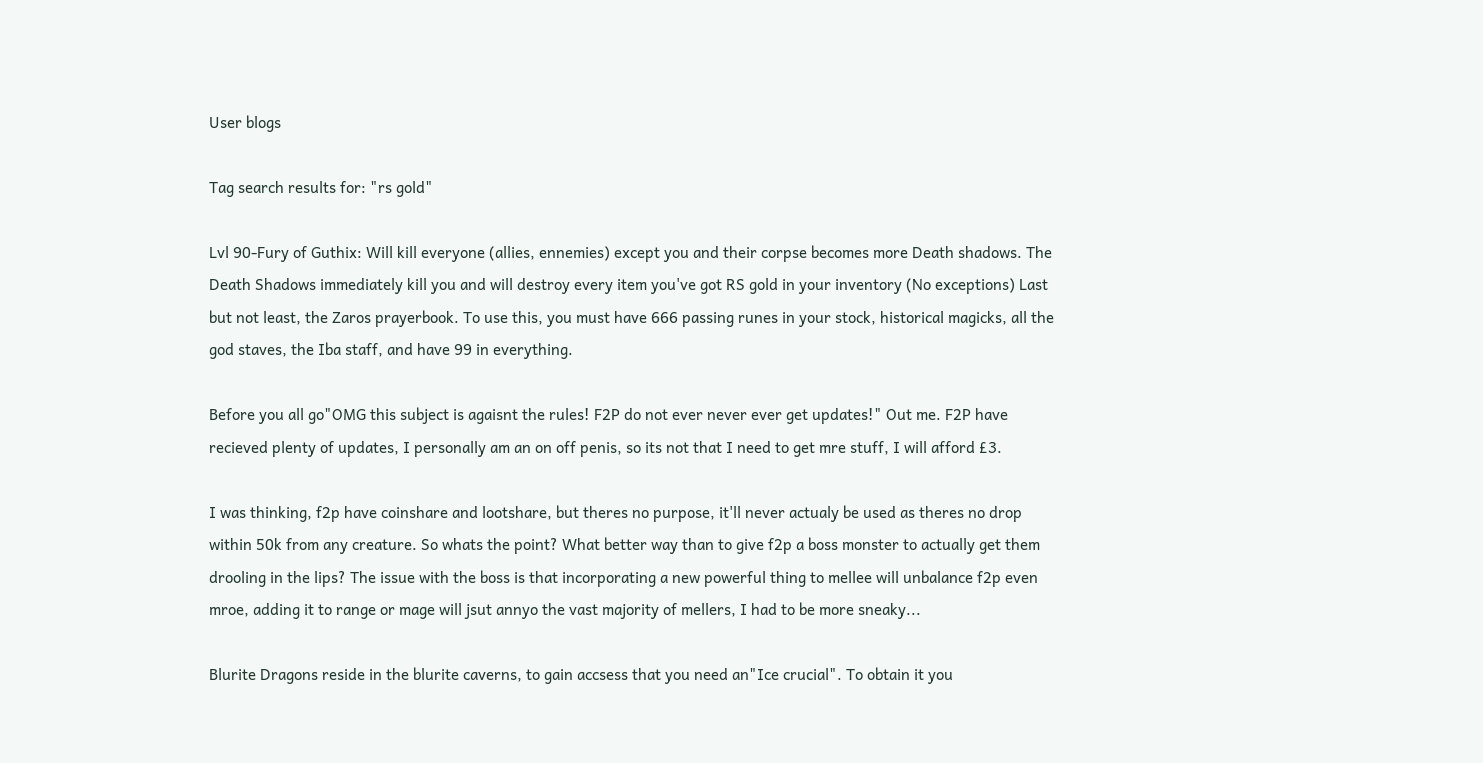User blogs

Tag search results for: "rs gold"

Lvl 90-Fury of Guthix: Will kill everyone (allies, ennemies) except you and their corpse becomes more Death shadows. The Death Shadows immediately kill you and will destroy every item you've got RS gold in your inventory (No exceptions) Last but not least, the Zaros prayerbook. To use this, you must have 666 passing runes in your stock, historical magicks, all the god staves, the Iba staff, and have 99 in everything.

Before you all go"OMG this subject is agaisnt the rules! F2P do not ever never ever get updates!" Out me. F2P have recieved plenty of updates, I personally am an on off penis, so its not that I need to get mre stuff, I will afford £3.

I was thinking, f2p have coinshare and lootshare, but theres no purpose, it'll never actualy be used as theres no drop within 50k from any creature. So whats the point? What better way than to give f2p a boss monster to actually get them drooling in the lips? The issue with the boss is that incorporating a new powerful thing to mellee will unbalance f2p even mroe, adding it to range or mage will jsut annyo the vast majority of mellers, I had to be more sneaky...

Blurite Dragons reside in the blurite caverns, to gain accsess that you need an"Ice crucial". To obtain it you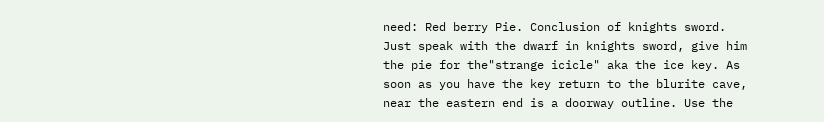need: Red berry Pie. Conclusion of knights sword. Just speak with the dwarf in knights sword, give him the pie for the"strange icicle" aka the ice key. As soon as you have the key return to the blurite cave, near the eastern end is a doorway outline. Use the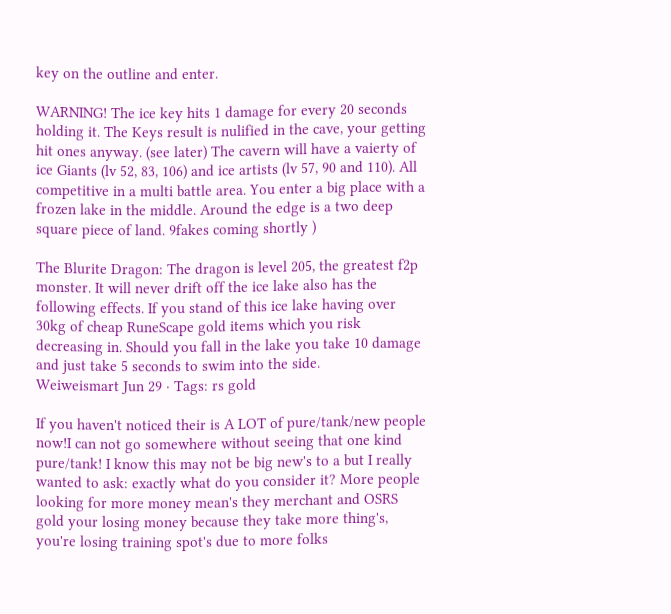key on the outline and enter.

WARNING! The ice key hits 1 damage for every 20 seconds holding it. The Keys result is nulified in the cave, your getting hit ones anyway. (see later) The cavern will have a vaierty of ice Giants (lv 52, 83, 106) and ice artists (lv 57, 90 and 110). All competitive in a multi battle area. You enter a big place with a frozen lake in the middle. Around the edge is a two deep square piece of land. 9fakes coming shortly )

The Blurite Dragon: The dragon is level 205, the greatest f2p monster. It will never drift off the ice lake also has the following effects. If you stand of this ice lake having over 30kg of cheap RuneScape gold items which you risk decreasing in. Should you fall in the lake you take 10 damage and just take 5 seconds to swim into the side.
Weiweismart Jun 29 · Tags: rs gold

If you haven't noticed their is A LOT of pure/tank/new people now!I can not go somewhere without seeing that one kind pure/tank! I know this may not be big new's to a but I really wanted to ask: exactly what do you consider it? More people looking for more money mean's they merchant and OSRS gold your losing money because they take more thing's, you're losing training spot's due to more folks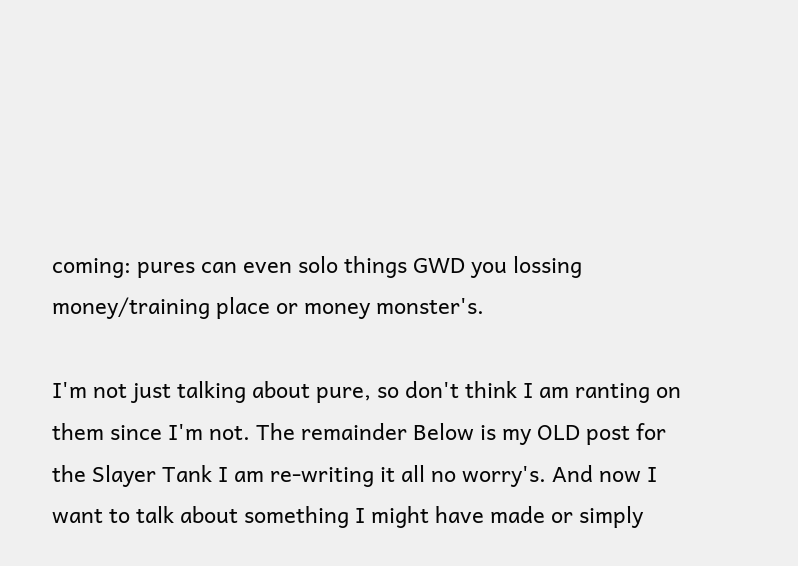coming: pures can even solo things GWD you lossing money/training place or money monster's.

I'm not just talking about pure, so don't think I am ranting on them since I'm not. The remainder Below is my OLD post for the Slayer Tank I am re-writing it all no worry's. And now I want to talk about something I might have made or simply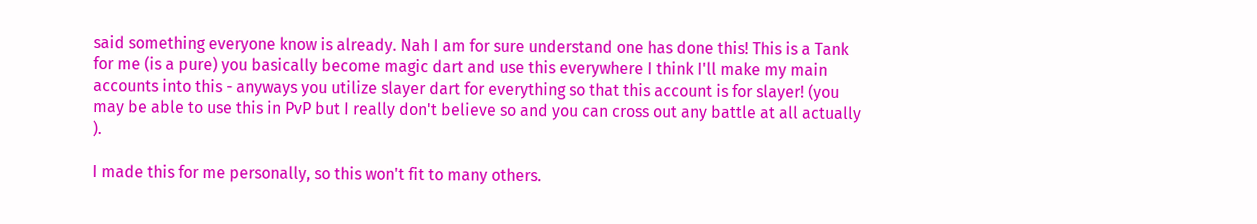said something everyone know is already. Nah I am for sure understand one has done this! This is a Tank for me (is a pure) you basically become magic dart and use this everywhere I think I'll make my main accounts into this - anyways you utilize slayer dart for everything so that this account is for slayer! (you may be able to use this in PvP but I really don't believe so and you can cross out any battle at all actually ).

I made this for me personally, so this won't fit to many others.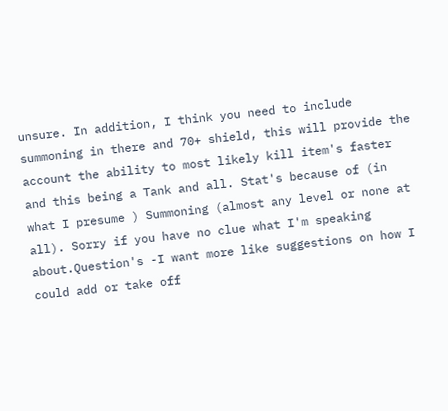unsure. In addition, I think you need to include summoning in there and 70+ shield, this will provide the account the ability to most likely kill item's faster and this being a Tank and all. Stat's because of (in what I presume ) Summoning (almost any level or none at all). Sorry if you have no clue what I'm speaking about.Question's -I want more like suggestions on how I could add or take off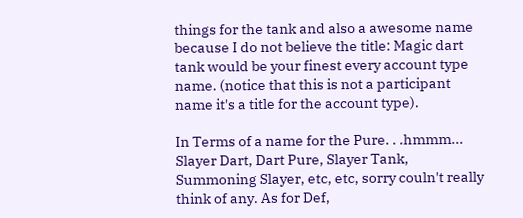things for the tank and also a awesome name because I do not believe the title: Magic dart tank would be your finest every account type name. (notice that this is not a participant name it's a title for the account type).

In Terms of a name for the Pure. . .hmmm... Slayer Dart, Dart Pure, Slayer Tank, Summoning Slayer, etc, etc, sorry couln't really think of any. As for Def,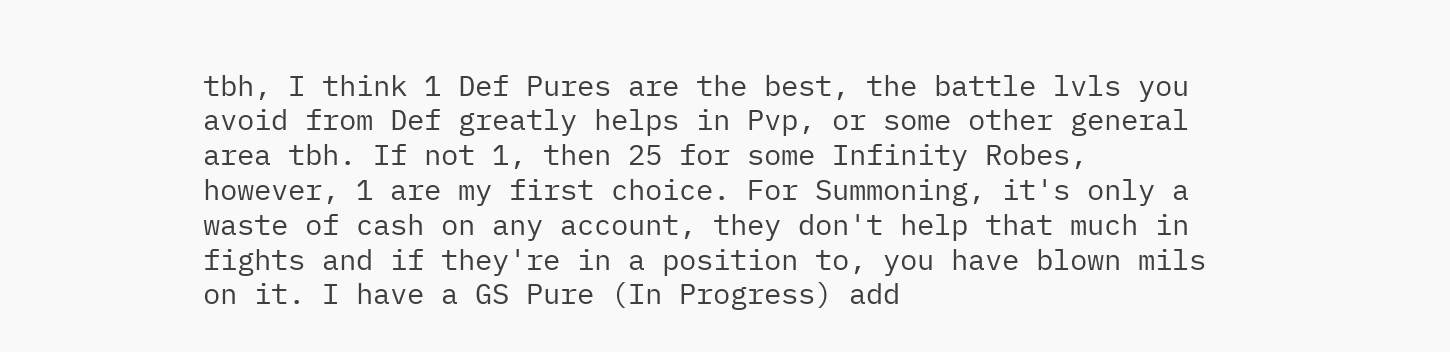tbh, I think 1 Def Pures are the best, the battle lvls you avoid from Def greatly helps in Pvp, or some other general area tbh. If not 1, then 25 for some Infinity Robes, however, 1 are my first choice. For Summoning, it's only a waste of cash on any account, they don't help that much in fights and if they're in a position to, you have blown mils on it. I have a GS Pure (In Progress) add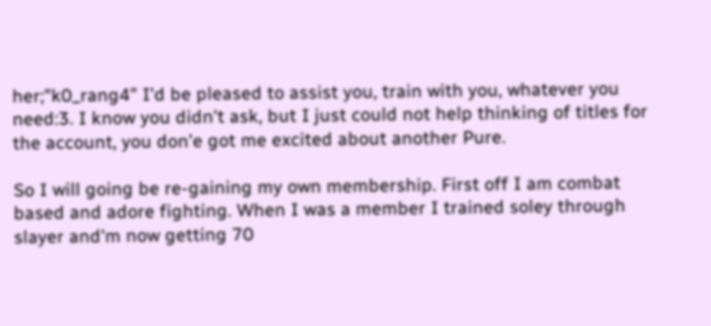her;"k0_rang4" I'd be pleased to assist you, train with you, whatever you need:3. I know you didn't ask, but I just could not help thinking of titles for the account, you don'e got me excited about another Pure.

So I will going be re-gaining my own membership. First off I am combat based and adore fighting. When I was a member I trained soley through slayer and'm now getting 70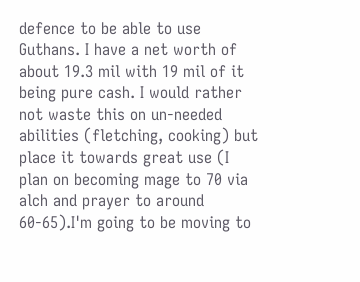defence to be able to use Guthans. I have a net worth of about 19.3 mil with 19 mil of it being pure cash. I would rather not waste this on un-needed abilities (fletching, cooking) but place it towards great use (I plan on becoming mage to 70 via alch and prayer to around 60-65).I'm going to be moving to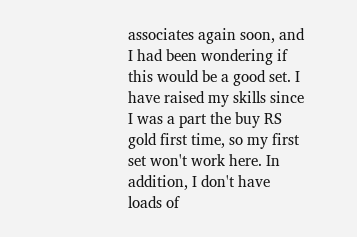associates again soon, and I had been wondering if this would be a good set. I have raised my skills since I was a part the buy RS gold first time, so my first set won't work here. In addition, I don't have loads of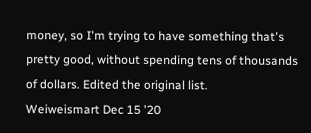money, so I'm trying to have something that's pretty good, without spending tens of thousands of dollars. Edited the original list.
Weiweismart Dec 15 '20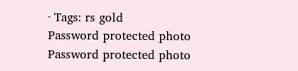· Tags: rs gold
Password protected photo
Password protected photo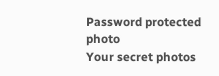Password protected photo
Your secret photos